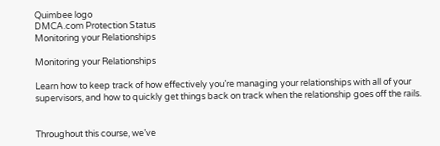Quimbee logo
DMCA.com Protection Status
Monitoring your Relationships

Monitoring your Relationships

Learn how to keep track of how effectively you’re managing your relationships with all of your supervisors, and how to quickly get things back on track when the relationship goes off the rails.


Throughout this course, we’ve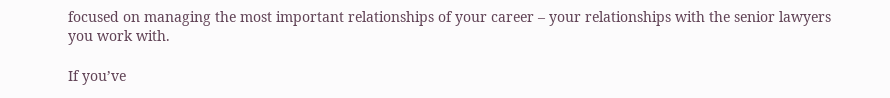focused on managing the most important relationships of your career – your relationships with the senior lawyers you work with.

If you’ve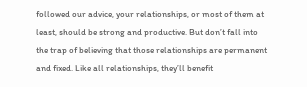followed our advice, your relationships, or most of them at least, should be strong and productive. But don’t fall into the trap of believing that those relationships are permanent and fixed. Like all relationships, they’ll benefit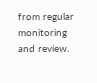from regular monitoring and review.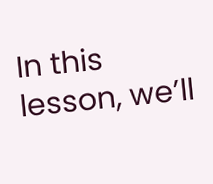In this lesson, we’ll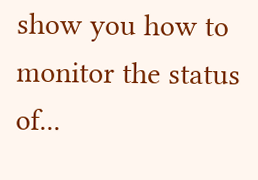show you how to monitor the status of...